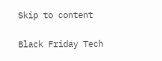Skip to content

Black Friday Tech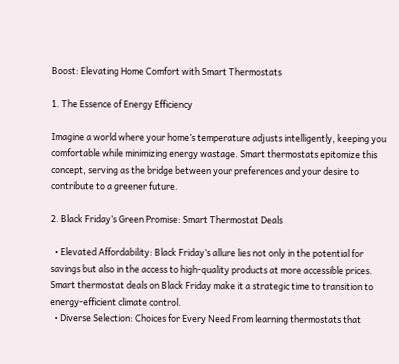Boost: Elevating Home Comfort with Smart Thermostats

1. The Essence of Energy Efficiency

Imagine a world where your home’s temperature adjusts intelligently, keeping you comfortable while minimizing energy wastage. Smart thermostats epitomize this concept, serving as the bridge between your preferences and your desire to contribute to a greener future.

2. Black Friday’s Green Promise: Smart Thermostat Deals

  • Elevated Affordability: Black Friday’s allure lies not only in the potential for savings but also in the access to high-quality products at more accessible prices. Smart thermostat deals on Black Friday make it a strategic time to transition to energy-efficient climate control.
  • Diverse Selection: Choices for Every Need From learning thermostats that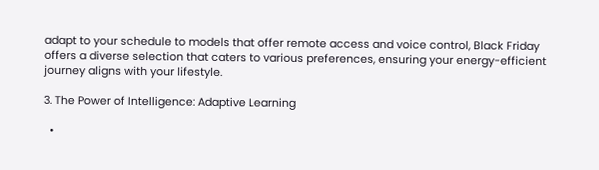adapt to your schedule to models that offer remote access and voice control, Black Friday offers a diverse selection that caters to various preferences, ensuring your energy-efficient journey aligns with your lifestyle.

3. The Power of Intelligence: Adaptive Learning

  •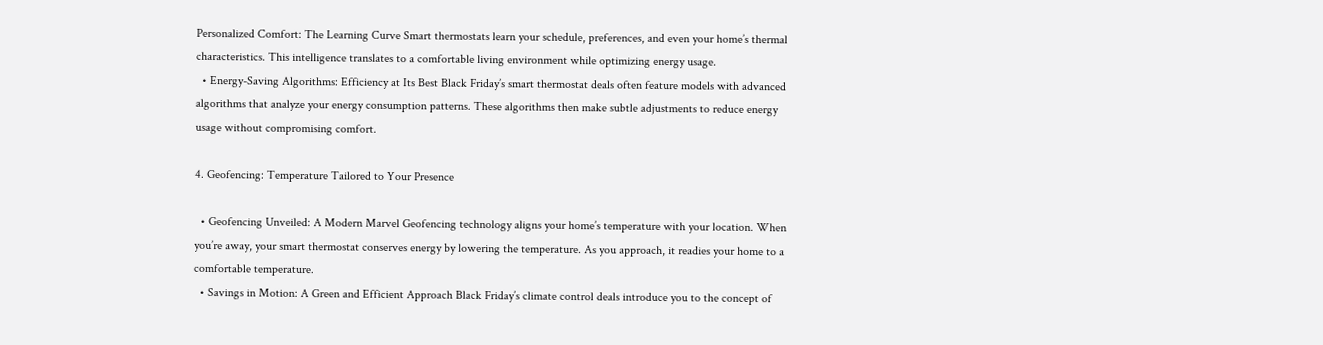Personalized Comfort: The Learning Curve Smart thermostats learn your schedule, preferences, and even your home’s thermal characteristics. This intelligence translates to a comfortable living environment while optimizing energy usage.
  • Energy-Saving Algorithms: Efficiency at Its Best Black Friday’s smart thermostat deals often feature models with advanced algorithms that analyze your energy consumption patterns. These algorithms then make subtle adjustments to reduce energy usage without compromising comfort.

4. Geofencing: Temperature Tailored to Your Presence

  • Geofencing Unveiled: A Modern Marvel Geofencing technology aligns your home’s temperature with your location. When you’re away, your smart thermostat conserves energy by lowering the temperature. As you approach, it readies your home to a comfortable temperature.
  • Savings in Motion: A Green and Efficient Approach Black Friday’s climate control deals introduce you to the concept of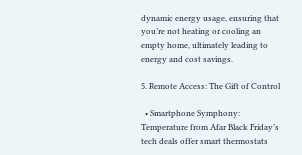dynamic energy usage, ensuring that you’re not heating or cooling an empty home, ultimately leading to energy and cost savings.

5. Remote Access: The Gift of Control

  • Smartphone Symphony: Temperature from Afar Black Friday’s tech deals offer smart thermostats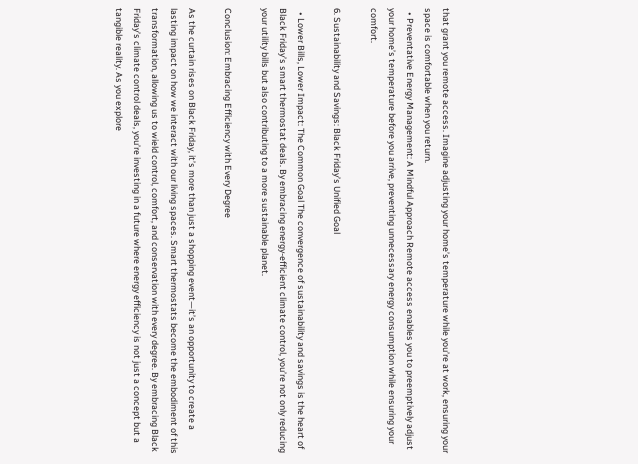that grant you remote access. Imagine adjusting your home’s temperature while you’re at work, ensuring your space is comfortable when you return.
  • Preventative Energy Management: A Mindful Approach Remote access enables you to preemptively adjust your home’s temperature before you arrive, preventing unnecessary energy consumption while ensuring your comfort.

6. Sustainability and Savings: Black Friday’s Unified Goal

  • Lower Bills, Lower Impact: The Common Goal The convergence of sustainability and savings is the heart of Black Friday’s smart thermostat deals. By embracing energy-efficient climate control, you’re not only reducing your utility bills but also contributing to a more sustainable planet.

Conclusion: Embracing Efficiency with Every Degree

As the curtain rises on Black Friday, it’s more than just a shopping event—it’s an opportunity to create a lasting impact on how we interact with our living spaces. Smart thermostats become the embodiment of this transformation, allowing us to wield control, comfort, and conservation with every degree. By embracing Black Friday’s climate control deals, you’re investing in a future where energy efficiency is not just a concept but a tangible reality. As you explore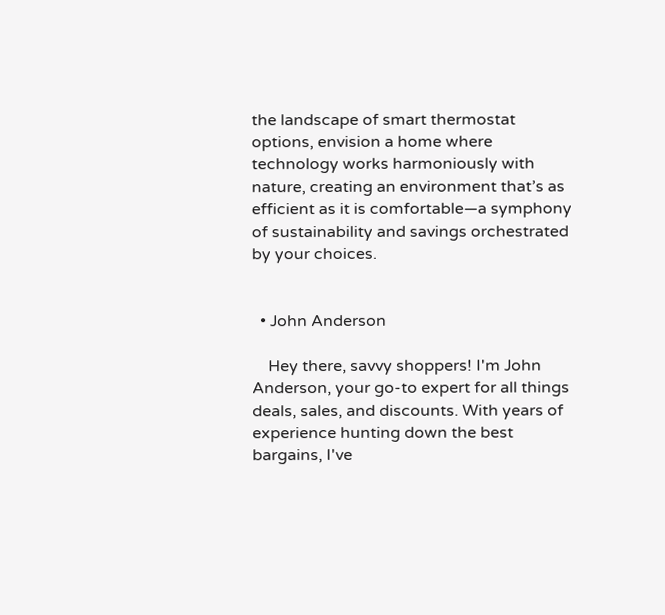the landscape of smart thermostat options, envision a home where technology works harmoniously with nature, creating an environment that’s as efficient as it is comfortable—a symphony of sustainability and savings orchestrated by your choices.


  • John Anderson

    Hey there, savvy shoppers! I'm John Anderson, your go-to expert for all things deals, sales, and discounts. With years of experience hunting down the best bargains, I've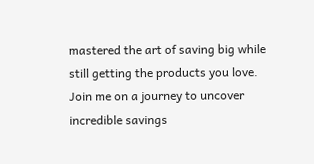mastered the art of saving big while still getting the products you love. Join me on a journey to uncover incredible savings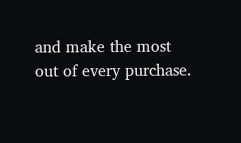and make the most out of every purchase.